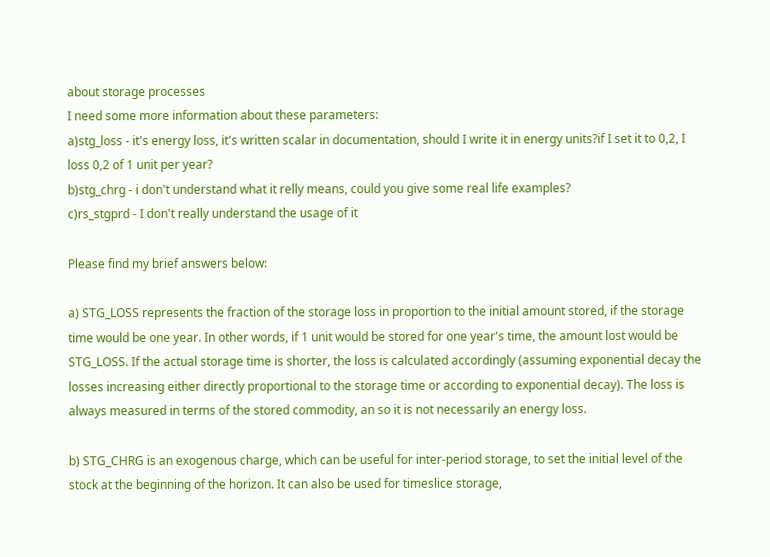about storage processes
I need some more information about these parameters:
a)stg_loss - it's energy loss, it's written scalar in documentation, should I write it in energy units?if I set it to 0,2, I loss 0,2 of 1 unit per year?
b)stg_chrg - i don't understand what it relly means, could you give some real life examples?
c)rs_stgprd - I don't really understand the usage of it

Please find my brief answers below:

a) STG_LOSS represents the fraction of the storage loss in proportion to the initial amount stored, if the storage time would be one year. In other words, if 1 unit would be stored for one year's time, the amount lost would be STG_LOSS. If the actual storage time is shorter, the loss is calculated accordingly (assuming exponential decay the losses increasing either directly proportional to the storage time or according to exponential decay). The loss is always measured in terms of the stored commodity, an so it is not necessarily an energy loss.

b) STG_CHRG is an exogenous charge, which can be useful for inter-period storage, to set the initial level of the stock at the beginning of the horizon. It can also be used for timeslice storage,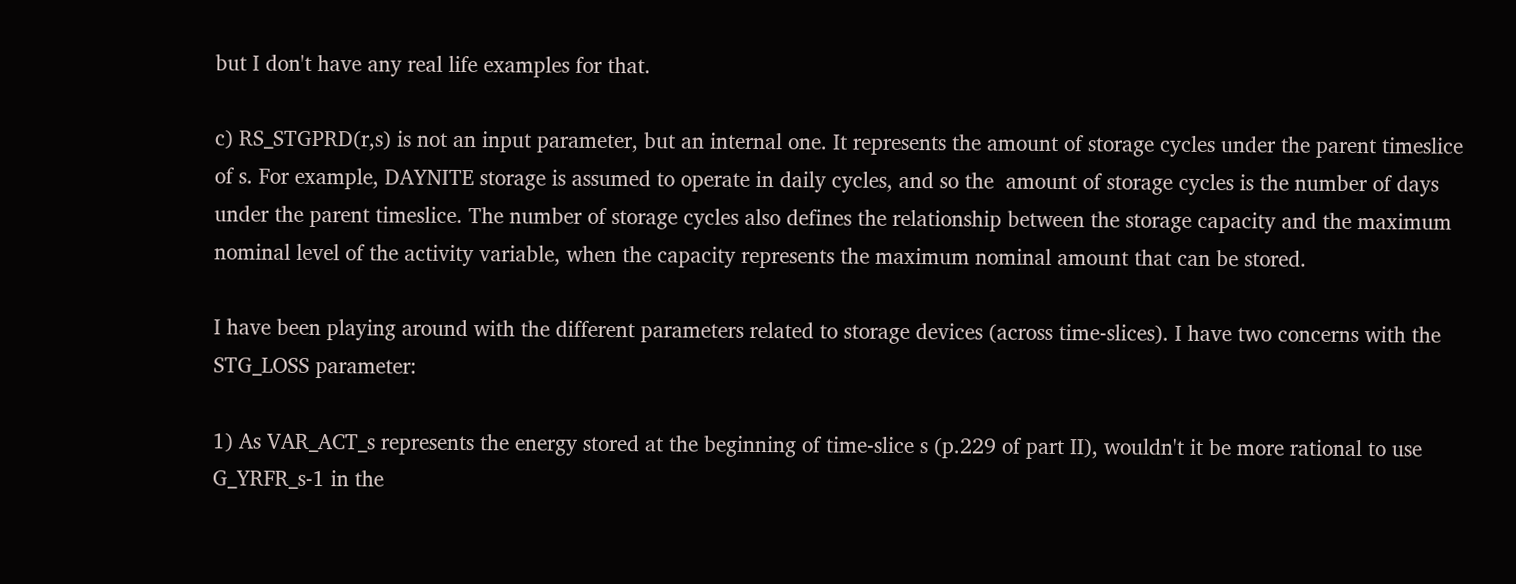but I don't have any real life examples for that.

c) RS_STGPRD(r,s) is not an input parameter, but an internal one. It represents the amount of storage cycles under the parent timeslice of s. For example, DAYNITE storage is assumed to operate in daily cycles, and so the  amount of storage cycles is the number of days under the parent timeslice. The number of storage cycles also defines the relationship between the storage capacity and the maximum nominal level of the activity variable, when the capacity represents the maximum nominal amount that can be stored.

I have been playing around with the different parameters related to storage devices (across time-slices). I have two concerns with the STG_LOSS parameter:

1) As VAR_ACT_s represents the energy stored at the beginning of time-slice s (p.229 of part II), wouldn't it be more rational to use G_YRFR_s-1 in the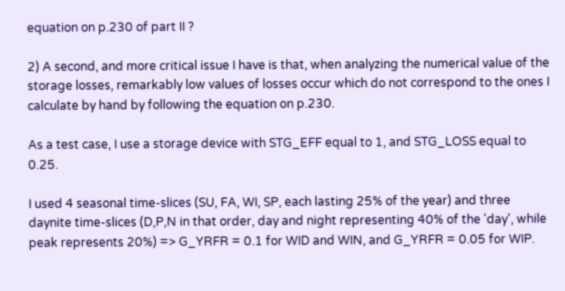equation on p.230 of part II ?

2) A second, and more critical issue I have is that, when analyzing the numerical value of the storage losses, remarkably low values of losses occur which do not correspond to the ones I calculate by hand by following the equation on p.230.

As a test case, I use a storage device with STG_EFF equal to 1, and STG_LOSS equal to 0.25.

I used 4 seasonal time-slices (SU, FA, WI, SP, each lasting 25% of the year) and three daynite time-slices (D,P,N in that order, day and night representing 40% of the 'day', while peak represents 20%) => G_YRFR = 0.1 for WID and WIN, and G_YRFR = 0.05 for WIP.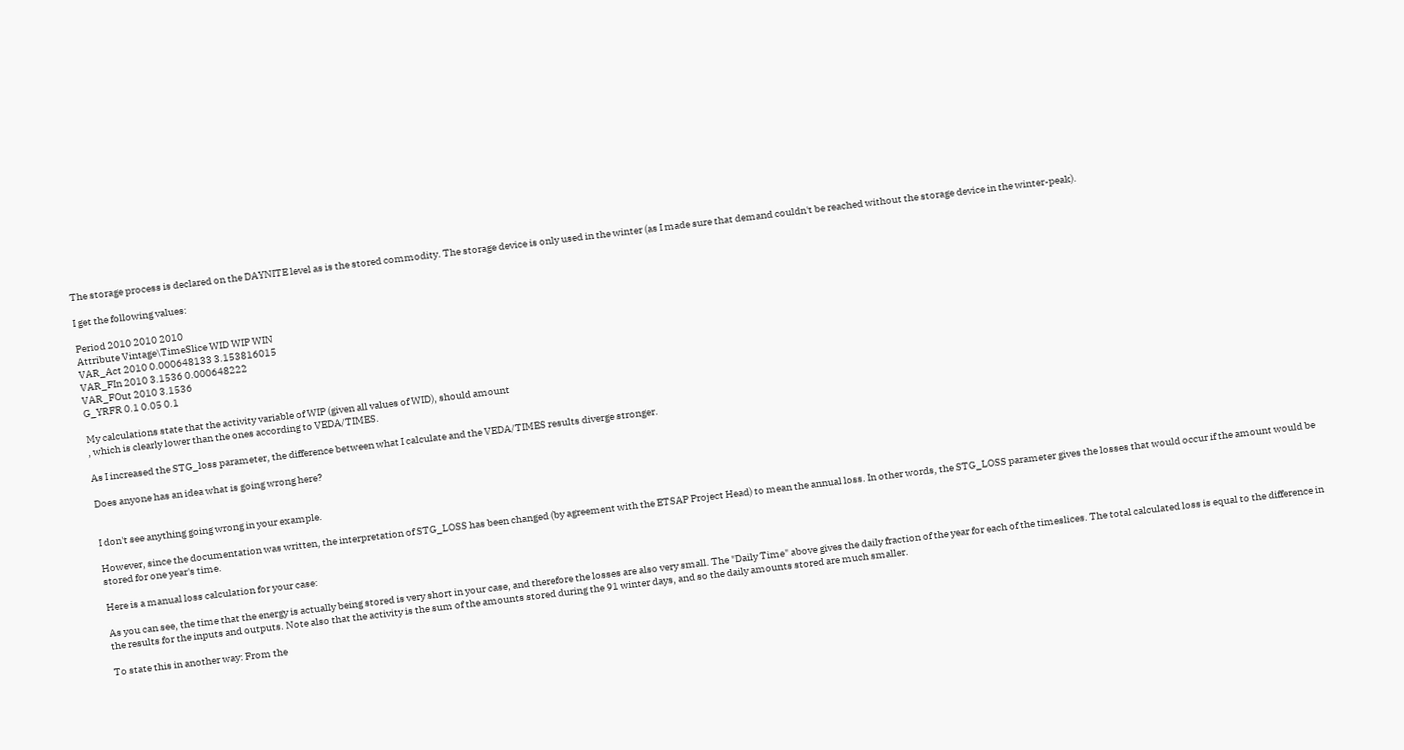The storage process is declared on the DAYNITE level as is the stored commodity. The storage device is only used in the winter (as I made sure that demand couldn't be reached without the storage device in the winter-peak).

I get the following values:

Period 2010 2010 2010
Attribute Vintage\TimeSlice WID WIP WIN
VAR_Act 2010 0.000648133 3.153816015
VAR_FIn 2010 3.1536 0.000648222
VAR_FOut 2010 3.1536
G_YRFR 0.1 0.05 0.1

My calculations state that the activity variable of WIP (given all values of WID), should amount
, which is clearly lower than the ones according to VEDA/TIMES.

As I increased the STG_loss parameter, the difference between what I calculate and the VEDA/TIMES results diverge stronger.

Does anyone has an idea what is going wrong here?


I don't see anything going wrong in your example.

However, since the documentation was written, the interpretation of STG_LOSS has been changed (by agreement with the ETSAP Project Head) to mean the annual loss. In other words, the STG_LOSS parameter gives the losses that would occur if the amount would be stored for one year's time.

Here is a manual loss calculation for your case:

As you can see, the time that the energy is actually being stored is very short in your case, and therefore the losses are also very small. The "Daily Time" above gives the daily fraction of the year for each of the timeslices. The total calculated loss is equal to the difference in the results for the inputs and outputs. Note also that the activity is the sum of the amounts stored during the 91 winter days, and so the daily amounts stored are much smaller.

To state this in another way: From the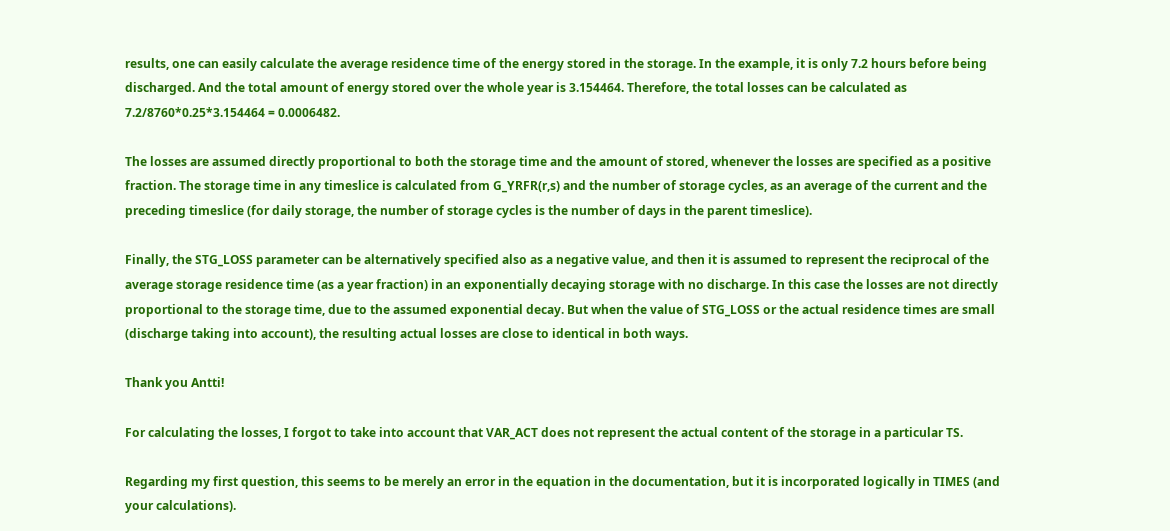results, one can easily calculate the average residence time of the energy stored in the storage. In the example, it is only 7.2 hours before being discharged. And the total amount of energy stored over the whole year is 3.154464. Therefore, the total losses can be calculated as 7.2/8760*0.25*3.154464 = 0.0006482.

The losses are assumed directly proportional to both the storage time and the amount of stored, whenever the losses are specified as a positive fraction. The storage time in any timeslice is calculated from G_YRFR(r,s) and the number of storage cycles, as an average of the current and the preceding timeslice (for daily storage, the number of storage cycles is the number of days in the parent timeslice).

Finally, the STG_LOSS parameter can be alternatively specified also as a negative value, and then it is assumed to represent the reciprocal of the average storage residence time (as a year fraction) in an exponentially decaying storage with no discharge. In this case the losses are not directly proportional to the storage time, due to the assumed exponential decay. But when the value of STG_LOSS or the actual residence times are small (discharge taking into account), the resulting actual losses are close to identical in both ways.

Thank you Antti!

For calculating the losses, I forgot to take into account that VAR_ACT does not represent the actual content of the storage in a particular TS.

Regarding my first question, this seems to be merely an error in the equation in the documentation, but it is incorporated logically in TIMES (and your calculations).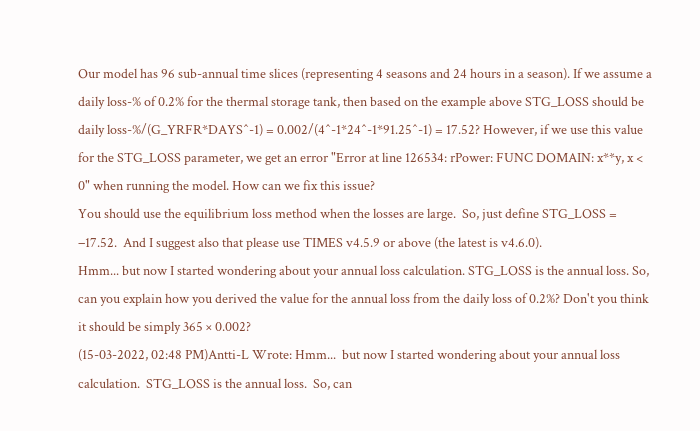Our model has 96 sub-annual time slices (representing 4 seasons and 24 hours in a season). If we assume a daily loss-% of 0.2% for the thermal storage tank, then based on the example above STG_LOSS should be daily loss-%/(G_YRFR*DAYS^-1) = 0.002/(4^-1*24^-1*91.25^-1) = 17.52? However, if we use this value for the STG_LOSS parameter, we get an error "Error at line 126534: rPower: FUNC DOMAIN: x**y, x < 0" when running the model. How can we fix this issue?
You should use the equilibrium loss method when the losses are large.  So, just define STG_LOSS = −17.52.  And I suggest also that please use TIMES v4.5.9 or above (the latest is v4.6.0).
Hmm... but now I started wondering about your annual loss calculation. STG_LOSS is the annual loss. So, can you explain how you derived the value for the annual loss from the daily loss of 0.2%? Don't you think it should be simply 365 × 0.002?
(15-03-2022, 02:48 PM)Antti-L Wrote: Hmm...  but now I started wondering about your annual loss calculation.  STG_LOSS is the annual loss.  So, can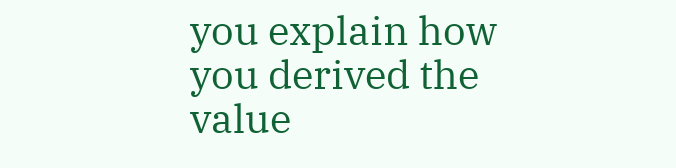you explain how you derived the value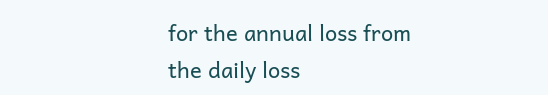for the annual loss from the daily loss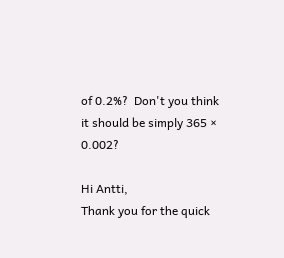of 0.2%?  Don't you think it should be simply 365 × 0.002?

Hi Antti,
Thank you for the quick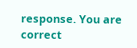response. You are correct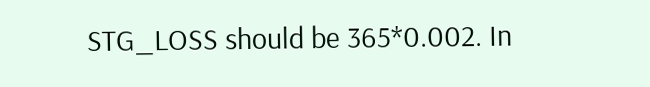STG_LOSS should be 365*0.002. In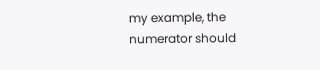my example, the numerator should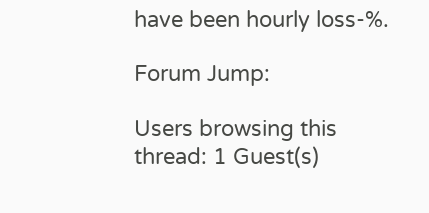have been hourly loss-%.

Forum Jump:

Users browsing this thread: 1 Guest(s)